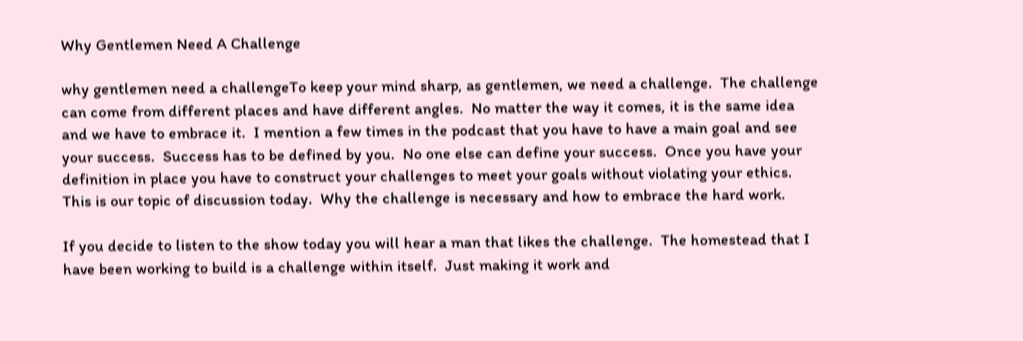Why Gentlemen Need A Challenge

why gentlemen need a challengeTo keep your mind sharp, as gentlemen, we need a challenge.  The challenge can come from different places and have different angles.  No matter the way it comes, it is the same idea and we have to embrace it.  I mention a few times in the podcast that you have to have a main goal and see your success.  Success has to be defined by you.  No one else can define your success.  Once you have your definition in place you have to construct your challenges to meet your goals without violating your ethics.  This is our topic of discussion today.  Why the challenge is necessary and how to embrace the hard work.

If you decide to listen to the show today you will hear a man that likes the challenge.  The homestead that I have been working to build is a challenge within itself.  Just making it work and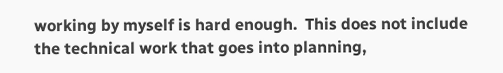working by myself is hard enough.  This does not include the technical work that goes into planning,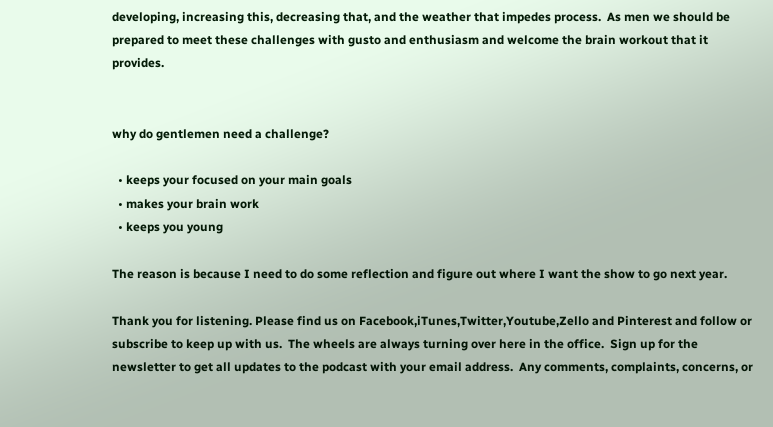developing, increasing this, decreasing that, and the weather that impedes process.  As men we should be prepared to meet these challenges with gusto and enthusiasm and welcome the brain workout that it provides.


why do gentlemen need a challenge?

  • keeps your focused on your main goals
  • makes your brain work
  • keeps you young

The reason is because I need to do some reflection and figure out where I want the show to go next year.

Thank you for listening. Please find us on Facebook,iTunes,Twitter,Youtube,Zello and Pinterest and follow or subscribe to keep up with us.  The wheels are always turning over here in the office.  Sign up for the newsletter to get all updates to the podcast with your email address.  Any comments, complaints, concerns, or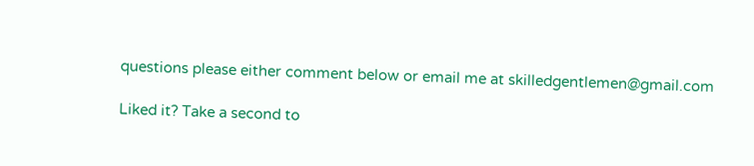questions please either comment below or email me at skilledgentlemen@gmail.com

Liked it? Take a second to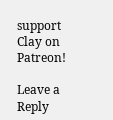support Clay on Patreon!

Leave a Reply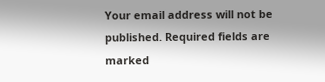Your email address will not be published. Required fields are marked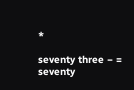*

seventy three − = seventy